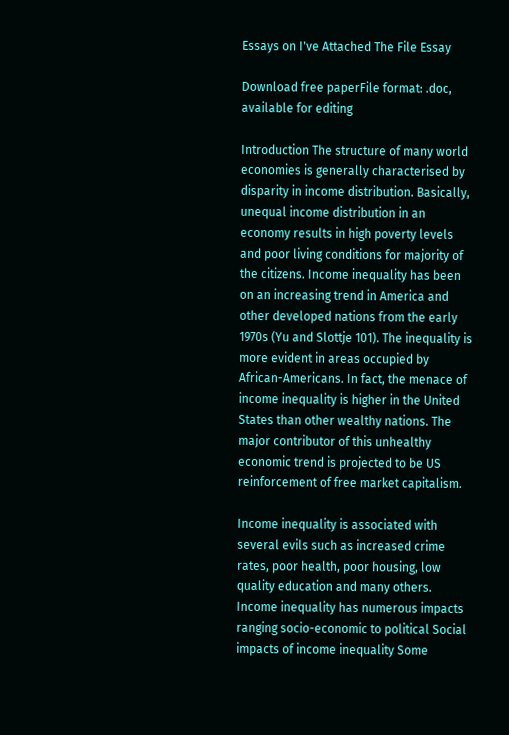Essays on I've Attached The File Essay

Download free paperFile format: .doc, available for editing

Introduction The structure of many world economies is generally characterised by disparity in income distribution. Basically, unequal income distribution in an economy results in high poverty levels and poor living conditions for majority of the citizens. Income inequality has been on an increasing trend in America and other developed nations from the early 1970s (Yu and Slottje 101). The inequality is more evident in areas occupied by African-Americans. In fact, the menace of income inequality is higher in the United States than other wealthy nations. The major contributor of this unhealthy economic trend is projected to be US reinforcement of free market capitalism.

Income inequality is associated with several evils such as increased crime rates, poor health, poor housing, low quality education and many others. Income inequality has numerous impacts ranging socio-economic to political Social impacts of income inequality Some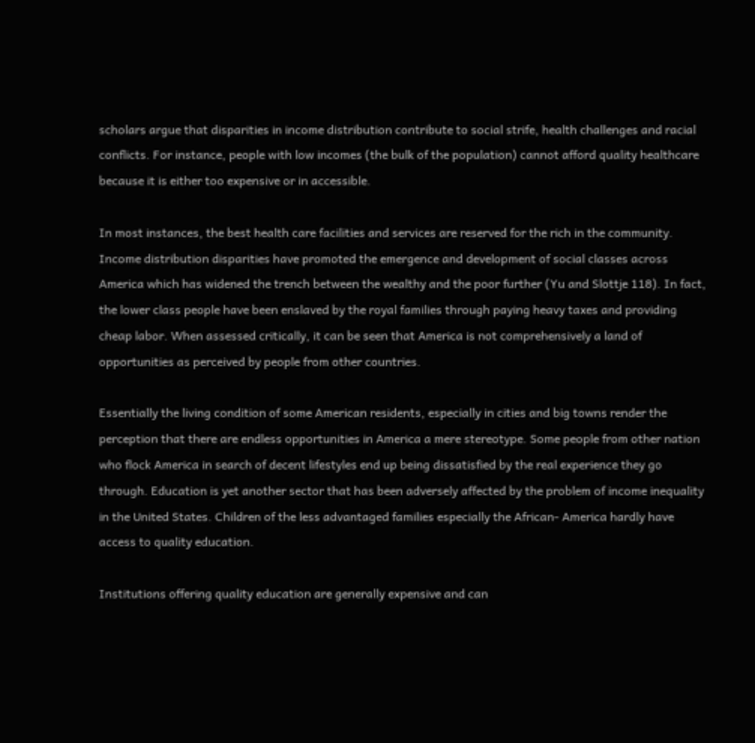scholars argue that disparities in income distribution contribute to social strife, health challenges and racial conflicts. For instance, people with low incomes (the bulk of the population) cannot afford quality healthcare because it is either too expensive or in accessible.

In most instances, the best health care facilities and services are reserved for the rich in the community. Income distribution disparities have promoted the emergence and development of social classes across America which has widened the trench between the wealthy and the poor further (Yu and Slottje 118). In fact, the lower class people have been enslaved by the royal families through paying heavy taxes and providing cheap labor. When assessed critically, it can be seen that America is not comprehensively a land of opportunities as perceived by people from other countries.

Essentially the living condition of some American residents, especially in cities and big towns render the perception that there are endless opportunities in America a mere stereotype. Some people from other nation who flock America in search of decent lifestyles end up being dissatisfied by the real experience they go through. Education is yet another sector that has been adversely affected by the problem of income inequality in the United States. Children of the less advantaged families especially the African- America hardly have access to quality education.

Institutions offering quality education are generally expensive and can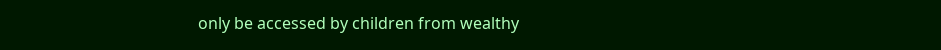only be accessed by children from wealthy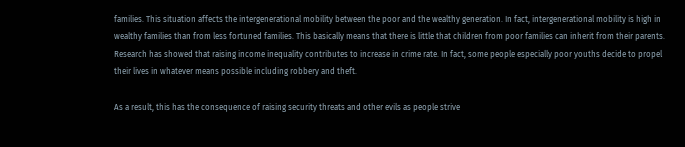families. This situation affects the intergenerational mobility between the poor and the wealthy generation. In fact, intergenerational mobility is high in wealthy families than from less fortuned families. This basically means that there is little that children from poor families can inherit from their parents. Research has showed that raising income inequality contributes to increase in crime rate. In fact, some people especially poor youths decide to propel their lives in whatever means possible including robbery and theft.

As a result, this has the consequence of raising security threats and other evils as people strive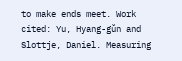to make ends meet. Work cited: Yu, Hyang-gŭn and Slottje, Daniel. Measuring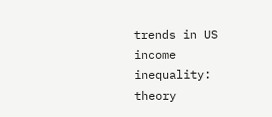trends in US income inequality: theory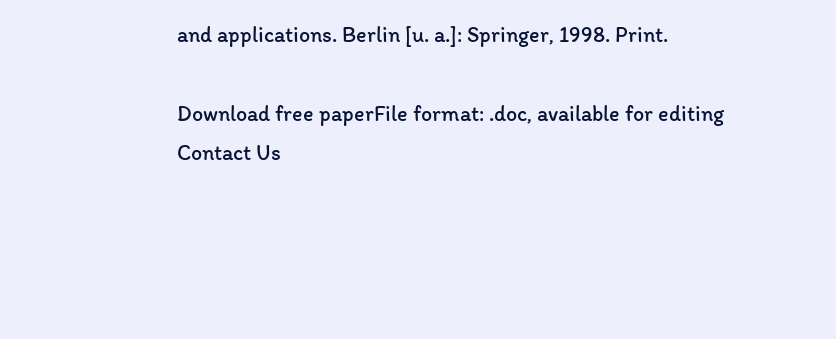and applications. Berlin [u. a.]: Springer, 1998. Print.

Download free paperFile format: .doc, available for editing
Contact Us